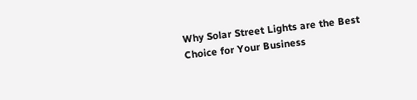Why Solar Street Lights are the Best Choice for Your Business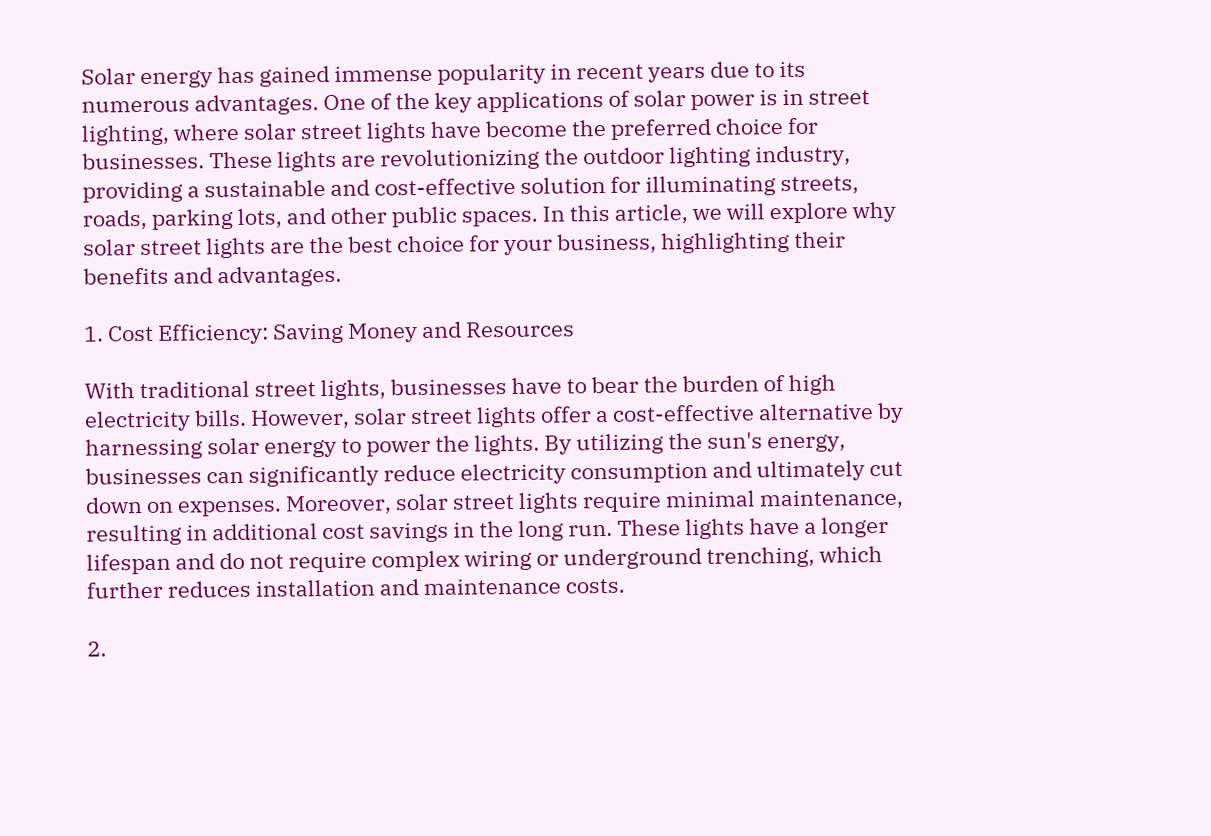Solar energy has gained immense popularity in recent years due to its numerous advantages. One of the key applications of solar power is in street lighting, where solar street lights have become the preferred choice for businesses. These lights are revolutionizing the outdoor lighting industry, providing a sustainable and cost-effective solution for illuminating streets, roads, parking lots, and other public spaces. In this article, we will explore why solar street lights are the best choice for your business, highlighting their benefits and advantages.

1. Cost Efficiency: Saving Money and Resources

With traditional street lights, businesses have to bear the burden of high electricity bills. However, solar street lights offer a cost-effective alternative by harnessing solar energy to power the lights. By utilizing the sun's energy, businesses can significantly reduce electricity consumption and ultimately cut down on expenses. Moreover, solar street lights require minimal maintenance, resulting in additional cost savings in the long run. These lights have a longer lifespan and do not require complex wiring or underground trenching, which further reduces installation and maintenance costs.

2.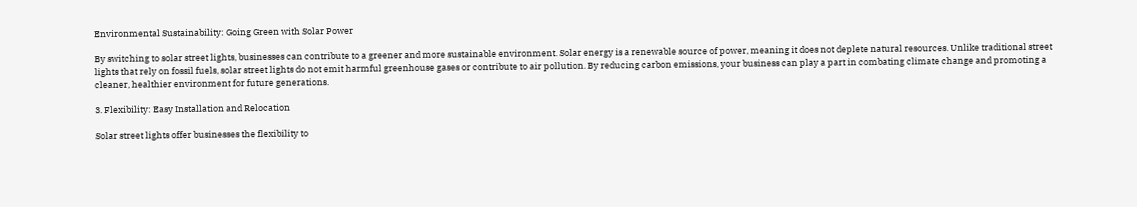Environmental Sustainability: Going Green with Solar Power

By switching to solar street lights, businesses can contribute to a greener and more sustainable environment. Solar energy is a renewable source of power, meaning it does not deplete natural resources. Unlike traditional street lights that rely on fossil fuels, solar street lights do not emit harmful greenhouse gases or contribute to air pollution. By reducing carbon emissions, your business can play a part in combating climate change and promoting a cleaner, healthier environment for future generations.

3. Flexibility: Easy Installation and Relocation

Solar street lights offer businesses the flexibility to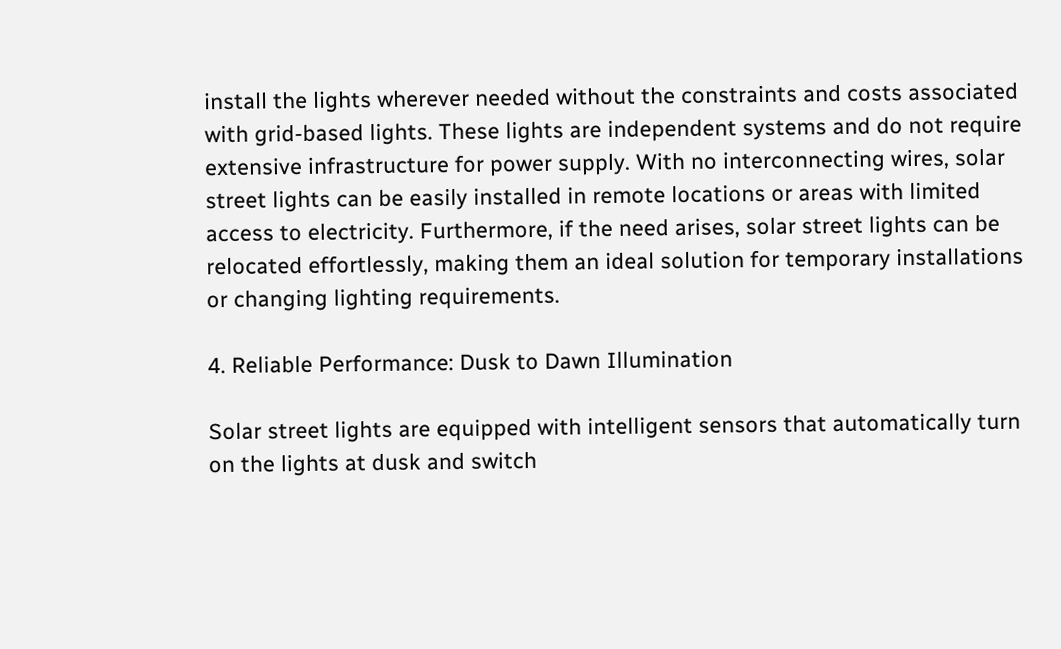install the lights wherever needed without the constraints and costs associated with grid-based lights. These lights are independent systems and do not require extensive infrastructure for power supply. With no interconnecting wires, solar street lights can be easily installed in remote locations or areas with limited access to electricity. Furthermore, if the need arises, solar street lights can be relocated effortlessly, making them an ideal solution for temporary installations or changing lighting requirements.

4. Reliable Performance: Dusk to Dawn Illumination

Solar street lights are equipped with intelligent sensors that automatically turn on the lights at dusk and switch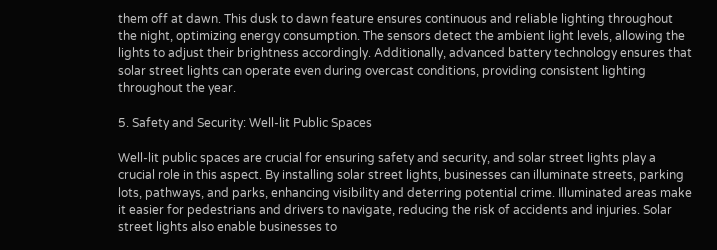them off at dawn. This dusk to dawn feature ensures continuous and reliable lighting throughout the night, optimizing energy consumption. The sensors detect the ambient light levels, allowing the lights to adjust their brightness accordingly. Additionally, advanced battery technology ensures that solar street lights can operate even during overcast conditions, providing consistent lighting throughout the year.

5. Safety and Security: Well-lit Public Spaces

Well-lit public spaces are crucial for ensuring safety and security, and solar street lights play a crucial role in this aspect. By installing solar street lights, businesses can illuminate streets, parking lots, pathways, and parks, enhancing visibility and deterring potential crime. Illuminated areas make it easier for pedestrians and drivers to navigate, reducing the risk of accidents and injuries. Solar street lights also enable businesses to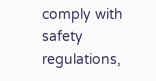comply with safety regulations,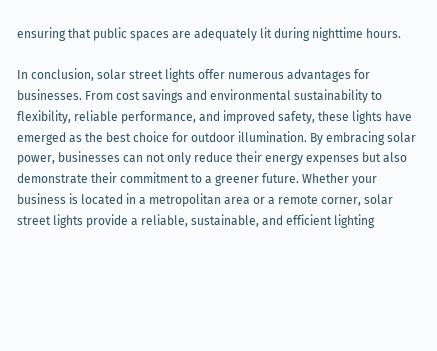ensuring that public spaces are adequately lit during nighttime hours.

In conclusion, solar street lights offer numerous advantages for businesses. From cost savings and environmental sustainability to flexibility, reliable performance, and improved safety, these lights have emerged as the best choice for outdoor illumination. By embracing solar power, businesses can not only reduce their energy expenses but also demonstrate their commitment to a greener future. Whether your business is located in a metropolitan area or a remote corner, solar street lights provide a reliable, sustainable, and efficient lighting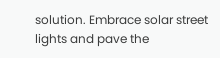solution. Embrace solar street lights and pave the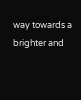way towards a brighter and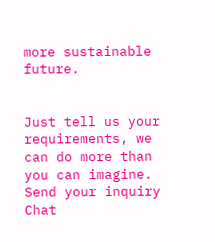more sustainable future.


Just tell us your requirements, we can do more than you can imagine.
Send your inquiry
Chat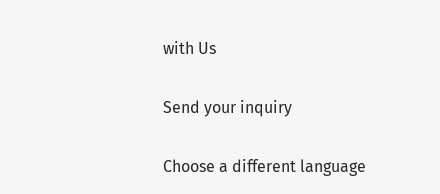with Us

Send your inquiry

Choose a different language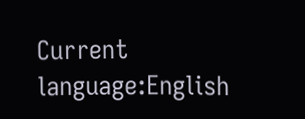Current language:English